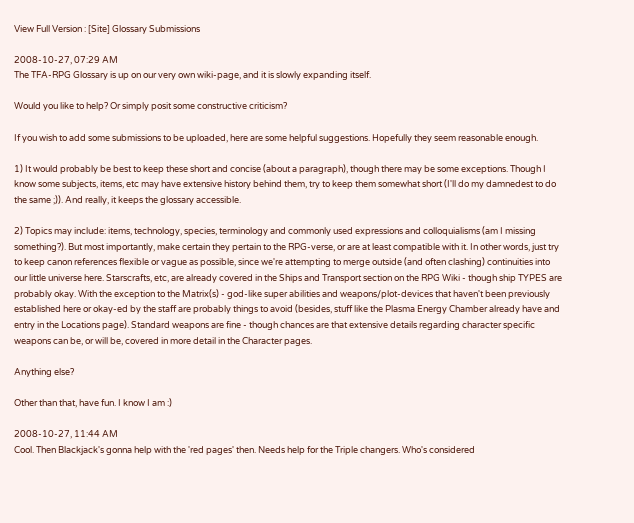View Full Version : [Site] Glossary Submissions

2008-10-27, 07:29 AM
The TFA-RPG Glossary is up on our very own wiki-page, and it is slowly expanding itself.

Would you like to help? Or simply posit some constructive criticism?

If you wish to add some submissions to be uploaded, here are some helpful suggestions. Hopefully they seem reasonable enough.

1) It would probably be best to keep these short and concise (about a paragraph), though there may be some exceptions. Though I know some subjects, items, etc may have extensive history behind them, try to keep them somewhat short (I'll do my damnedest to do the same ;)). And really, it keeps the glossary accessible.

2) Topics may include: items, technology, species, terminology and commonly used expressions and colloquialisms (am I missing something?). But most importantly, make certain they pertain to the RPG-verse, or are at least compatible with it. In other words, just try to keep canon references flexible or vague as possible, since we're attempting to merge outside (and often clashing) continuities into our little universe here. Starscrafts, etc, are already covered in the Ships and Transport section on the RPG Wiki - though ship TYPES are probably okay. With the exception to the Matrix(s) - god-like super abilities and weapons/plot-devices that haven't been previously established here or okay-ed by the staff are probably things to avoid (besides, stuff like the Plasma Energy Chamber already have and entry in the Locations page). Standard weapons are fine - though chances are that extensive details regarding character specific weapons can be, or will be, covered in more detail in the Character pages.

Anything else?

Other than that, have fun. I know I am :)

2008-10-27, 11:44 AM
Cool. Then Blackjack's gonna help with the 'red pages' then. Needs help for the Triple changers. Who's considered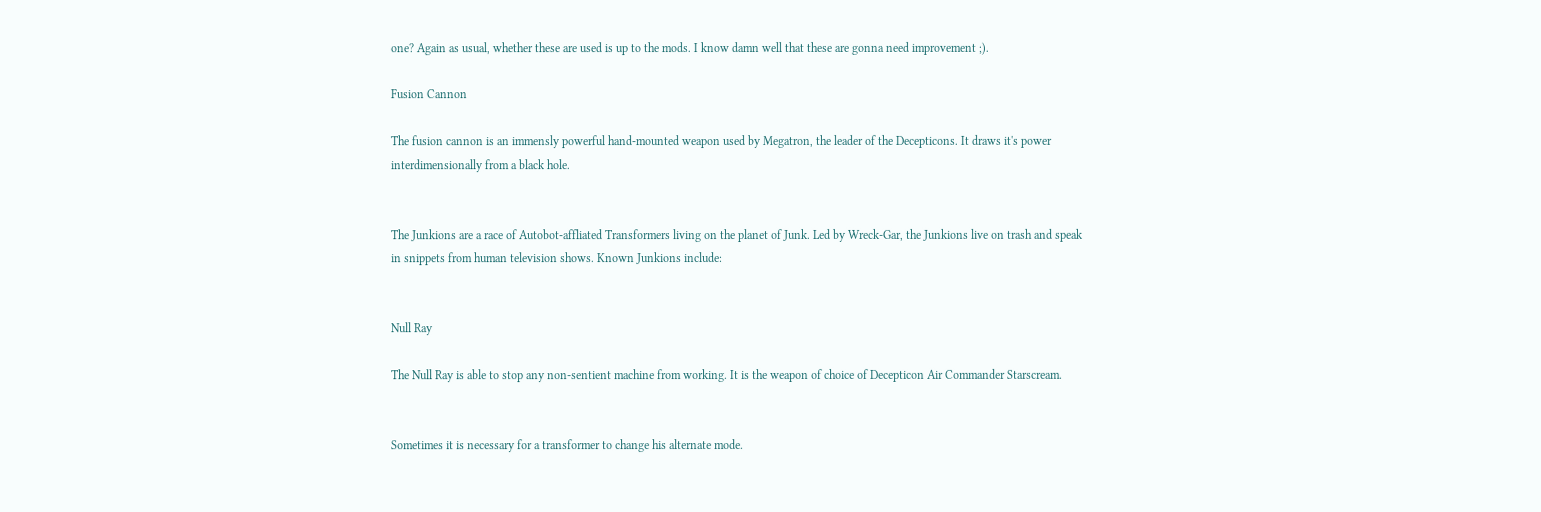one? Again as usual, whether these are used is up to the mods. I know damn well that these are gonna need improvement ;).

Fusion Cannon

The fusion cannon is an immensly powerful hand-mounted weapon used by Megatron, the leader of the Decepticons. It draws it's power interdimensionally from a black hole.


The Junkions are a race of Autobot-affliated Transformers living on the planet of Junk. Led by Wreck-Gar, the Junkions live on trash and speak in snippets from human television shows. Known Junkions include:


Null Ray

The Null Ray is able to stop any non-sentient machine from working. It is the weapon of choice of Decepticon Air Commander Starscream.


Sometimes it is necessary for a transformer to change his alternate mode.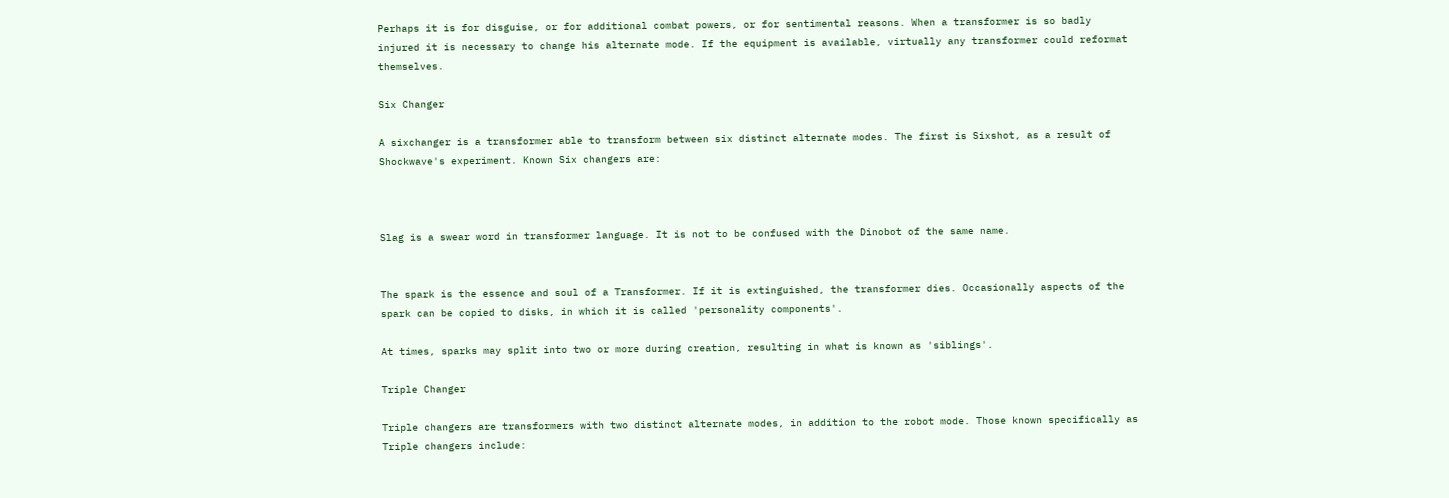Perhaps it is for disguise, or for additional combat powers, or for sentimental reasons. When a transformer is so badly injured it is necessary to change his alternate mode. If the equipment is available, virtually any transformer could reformat themselves.

Six Changer

A sixchanger is a transformer able to transform between six distinct alternate modes. The first is Sixshot, as a result of Shockwave's experiment. Known Six changers are:



Slag is a swear word in transformer language. It is not to be confused with the Dinobot of the same name.


The spark is the essence and soul of a Transformer. If it is extinguished, the transformer dies. Occasionally aspects of the spark can be copied to disks, in which it is called 'personality components'.

At times, sparks may split into two or more during creation, resulting in what is known as 'siblings'.

Triple Changer

Triple changers are transformers with two distinct alternate modes, in addition to the robot mode. Those known specifically as Triple changers include: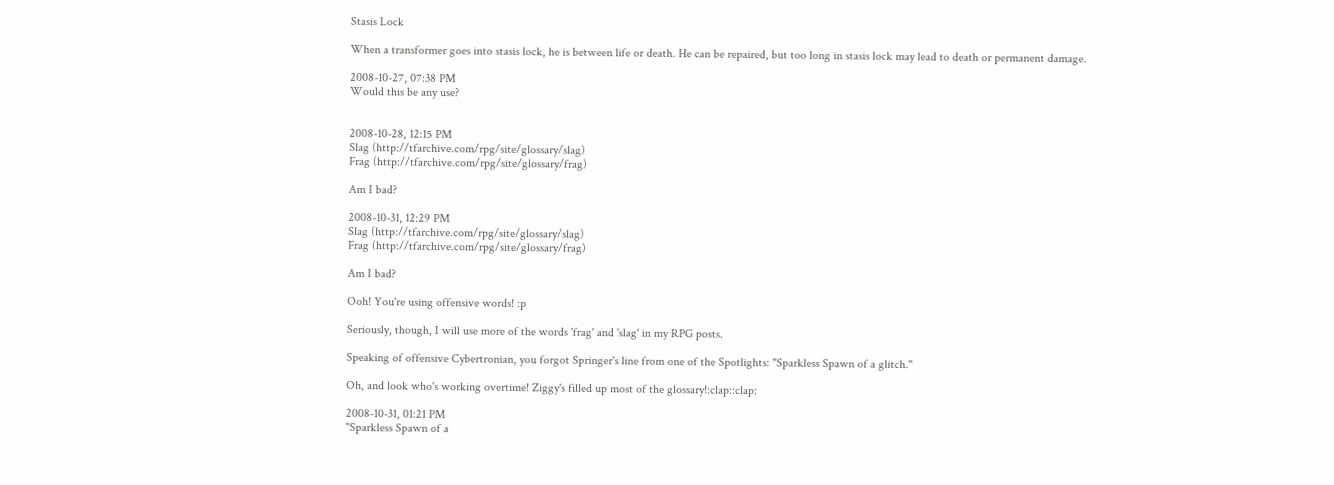Stasis Lock

When a transformer goes into stasis lock, he is between life or death. He can be repaired, but too long in stasis lock may lead to death or permanent damage.

2008-10-27, 07:38 PM
Would this be any use?


2008-10-28, 12:15 PM
Slag (http://tfarchive.com/rpg/site/glossary/slag)
Frag (http://tfarchive.com/rpg/site/glossary/frag)

Am I bad?

2008-10-31, 12:29 PM
Slag (http://tfarchive.com/rpg/site/glossary/slag)
Frag (http://tfarchive.com/rpg/site/glossary/frag)

Am I bad?

Ooh! You're using offensive words! :p

Seriously, though, I will use more of the words 'frag' and 'slag' in my RPG posts.

Speaking of offensive Cybertronian, you forgot Springer's line from one of the Spotlights: "Sparkless Spawn of a glitch."

Oh, and look who's working overtime! Ziggy's filled up most of the glossary!:clap::clap:

2008-10-31, 01:21 PM
"Sparkless Spawn of a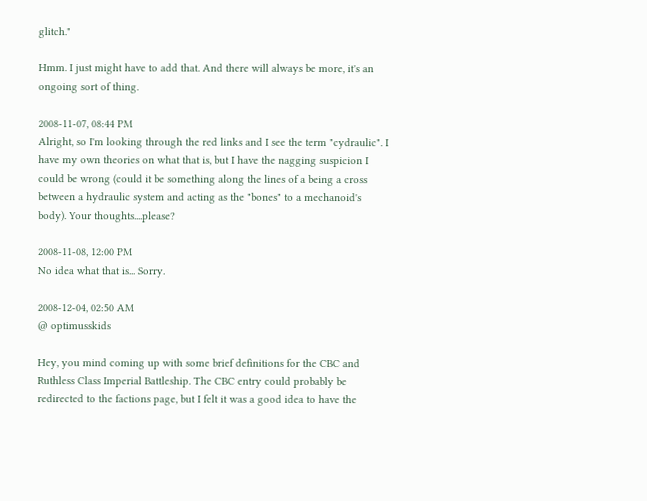glitch."

Hmm. I just might have to add that. And there will always be more, it's an ongoing sort of thing.

2008-11-07, 08:44 PM
Alright, so I'm looking through the red links and I see the term "cydraulic". I have my own theories on what that is, but I have the nagging suspicion I could be wrong (could it be something along the lines of a being a cross between a hydraulic system and acting as the "bones" to a mechanoid's body). Your thoughts....please?

2008-11-08, 12:00 PM
No idea what that is... Sorry.

2008-12-04, 02:50 AM
@ optimusskids

Hey, you mind coming up with some brief definitions for the CBC and Ruthless Class Imperial Battleship. The CBC entry could probably be redirected to the factions page, but I felt it was a good idea to have the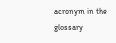acronym in the glossary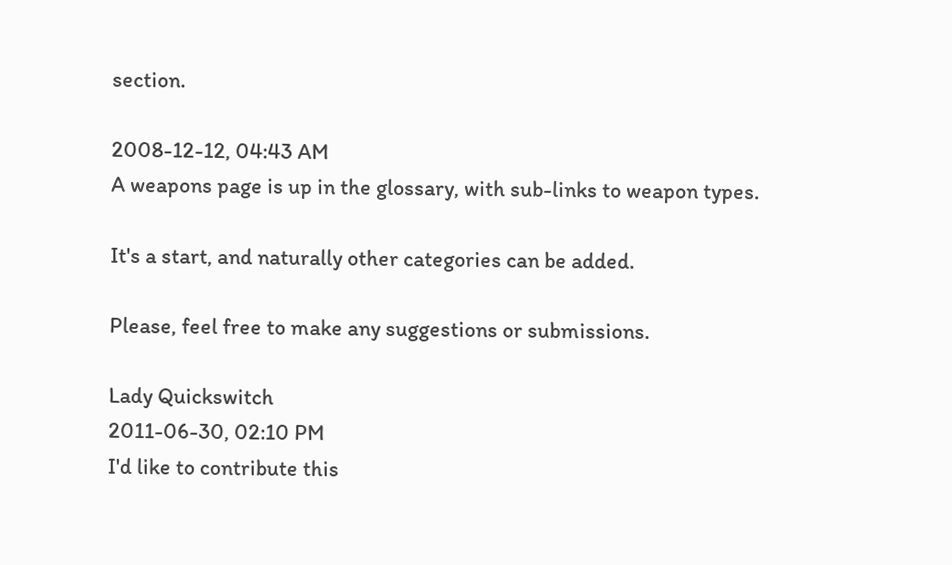section.

2008-12-12, 04:43 AM
A weapons page is up in the glossary, with sub-links to weapon types.

It's a start, and naturally other categories can be added.

Please, feel free to make any suggestions or submissions.

Lady Quickswitch
2011-06-30, 02:10 PM
I'd like to contribute this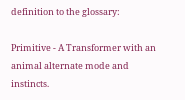definition to the glossary:

Primitive - A Transformer with an animal alternate mode and instincts.